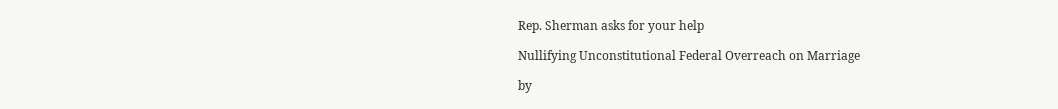Rep. Sherman asks for your help

Nullifying Unconstitutional Federal Overreach on Marriage

by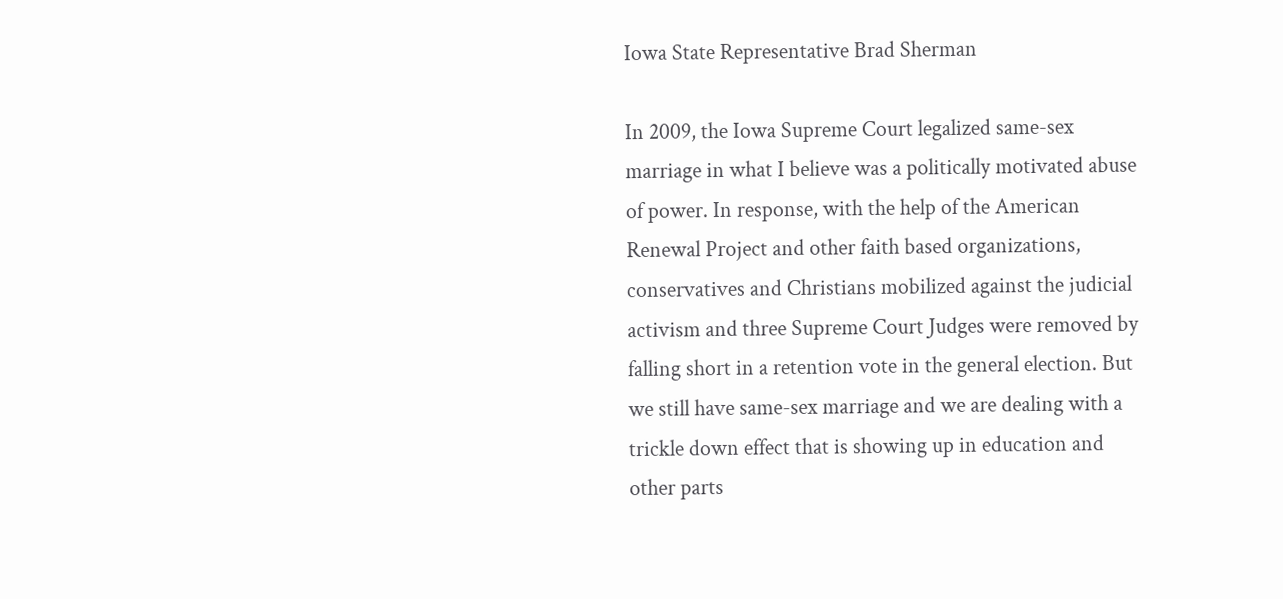Iowa State Representative Brad Sherman

In 2009, the Iowa Supreme Court legalized same-sex marriage in what I believe was a politically motivated abuse of power. In response, with the help of the American Renewal Project and other faith based organizations, conservatives and Christians mobilized against the judicial activism and three Supreme Court Judges were removed by falling short in a retention vote in the general election. But we still have same-sex marriage and we are dealing with a trickle down effect that is showing up in education and other parts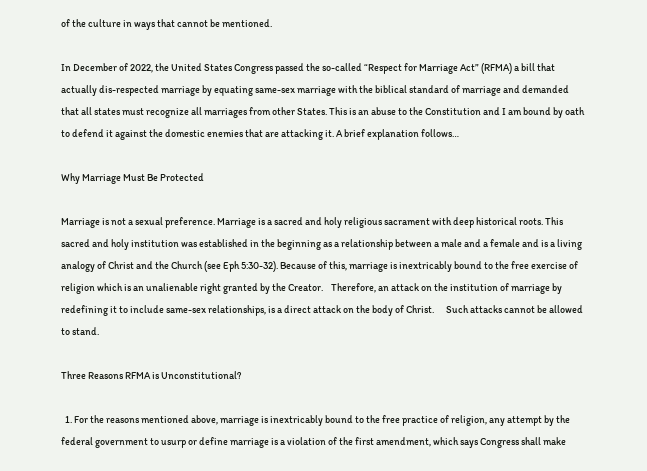of the culture in ways that cannot be mentioned.

In December of 2022, the United States Congress passed the so-called “Respect for Marriage Act” (RFMA) a bill that actually dis-respected marriage by equating same-sex marriage with the biblical standard of marriage and demanded that all states must recognize all marriages from other States. This is an abuse to the Constitution and I am bound by oath to defend it against the domestic enemies that are attacking it. A brief explanation follows…

Why Marriage Must Be Protected

Marriage is not a sexual preference. Marriage is a sacred and holy religious sacrament with deep historical roots. This sacred and holy institution was established in the beginning as a relationship between a male and a female and is a living analogy of Christ and the Church (see Eph 5:30-32). Because of this, marriage is inextricably bound to the free exercise of religion which is an unalienable right granted by the Creator.    Therefore, an attack on the institution of marriage by redefining it to include same-sex relationships, is a direct attack on the body of Christ.      Such attacks cannot be allowed to stand.

Three Reasons RFMA is Unconstitutional?

  1. For the reasons mentioned above, marriage is inextricably bound to the free practice of religion, any attempt by the federal government to usurp or define marriage is a violation of the first amendment, which says Congress shall make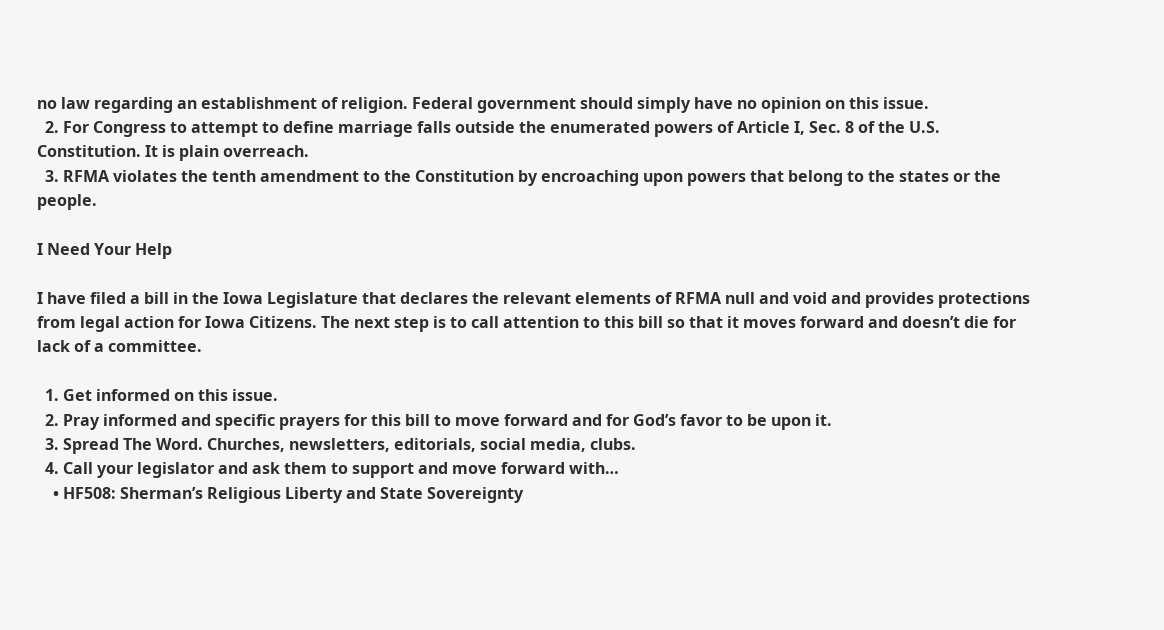no law regarding an establishment of religion. Federal government should simply have no opinion on this issue.
  2. For Congress to attempt to define marriage falls outside the enumerated powers of Article I, Sec. 8 of the U.S. Constitution. It is plain overreach.
  3. RFMA violates the tenth amendment to the Constitution by encroaching upon powers that belong to the states or the people.

I Need Your Help

I have filed a bill in the Iowa Legislature that declares the relevant elements of RFMA null and void and provides protections from legal action for Iowa Citizens. The next step is to call attention to this bill so that it moves forward and doesn’t die for lack of a committee.

  1. Get informed on this issue.
  2. Pray informed and specific prayers for this bill to move forward and for God’s favor to be upon it.
  3. Spread The Word. Churches, newsletters, editorials, social media, clubs.
  4. Call your legislator and ask them to support and move forward with…
    • HF508: Sherman’s Religious Liberty and State Sovereignty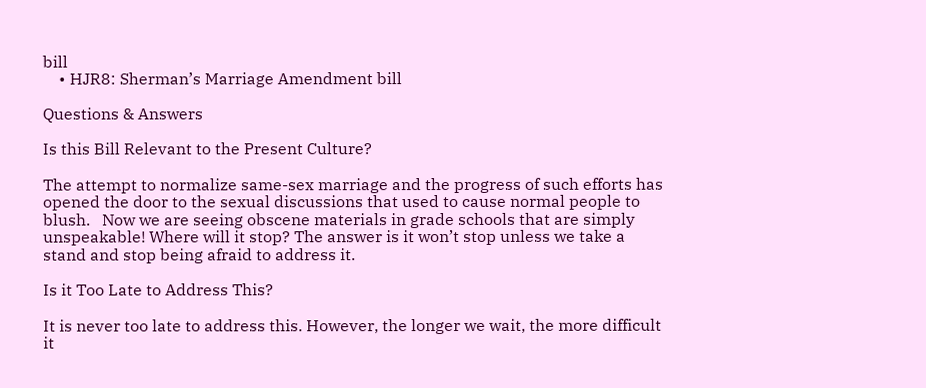bill
    • HJR8: Sherman’s Marriage Amendment bill

Questions & Answers

Is this Bill Relevant to the Present Culture?

The attempt to normalize same-sex marriage and the progress of such efforts has opened the door to the sexual discussions that used to cause normal people to blush.   Now we are seeing obscene materials in grade schools that are simply unspeakable! Where will it stop? The answer is it won’t stop unless we take a stand and stop being afraid to address it.

Is it Too Late to Address This?

It is never too late to address this. However, the longer we wait, the more difficult it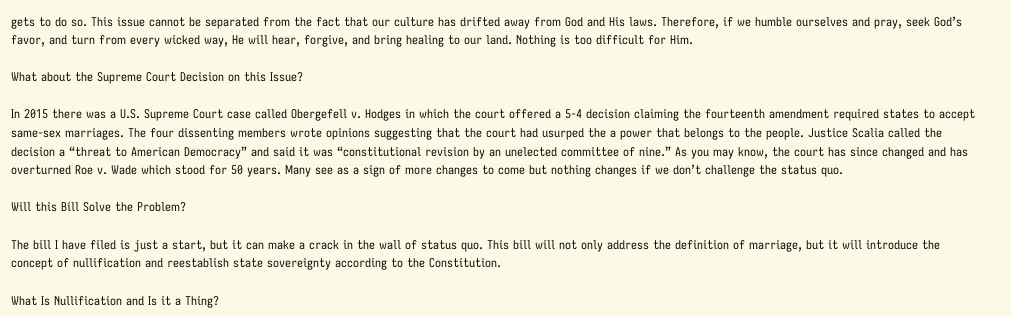gets to do so. This issue cannot be separated from the fact that our culture has drifted away from God and His laws. Therefore, if we humble ourselves and pray, seek God’s favor, and turn from every wicked way, He will hear, forgive, and bring healing to our land. Nothing is too difficult for Him.

What about the Supreme Court Decision on this Issue?

In 2015 there was a U.S. Supreme Court case called Obergefell v. Hodges in which the court offered a 5-4 decision claiming the fourteenth amendment required states to accept same-sex marriages. The four dissenting members wrote opinions suggesting that the court had usurped the a power that belongs to the people. Justice Scalia called the decision a “threat to American Democracy” and said it was “constitutional revision by an unelected committee of nine.” As you may know, the court has since changed and has overturned Roe v. Wade which stood for 50 years. Many see as a sign of more changes to come but nothing changes if we don’t challenge the status quo.

Will this Bill Solve the Problem?

The bill I have filed is just a start, but it can make a crack in the wall of status quo. This bill will not only address the definition of marriage, but it will introduce the concept of nullification and reestablish state sovereignty according to the Constitution.

What Is Nullification and Is it a Thing?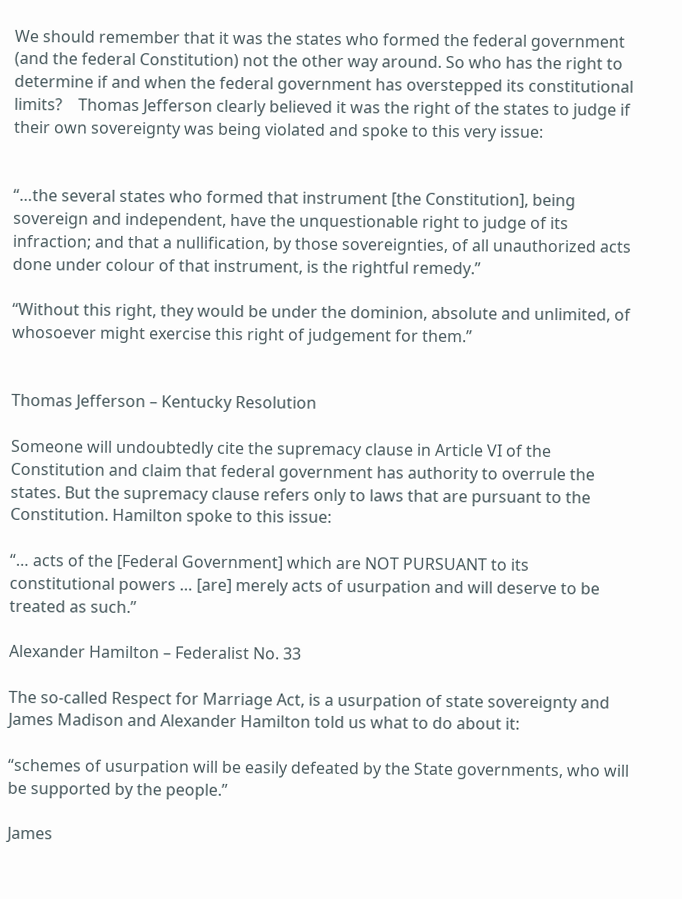We should remember that it was the states who formed the federal government (and the federal Constitution) not the other way around. So who has the right to determine if and when the federal government has overstepped its constitutional limits?    Thomas Jefferson clearly believed it was the right of the states to judge if their own sovereignty was being violated and spoke to this very issue:


“…the several states who formed that instrument [the Constitution], being sovereign and independent, have the unquestionable right to judge of its infraction; and that a nullification, by those sovereignties, of all unauthorized acts done under colour of that instrument, is the rightful remedy.”

“Without this right, they would be under the dominion, absolute and unlimited, of whosoever might exercise this right of judgement for them.”


Thomas Jefferson – Kentucky Resolution

Someone will undoubtedly cite the supremacy clause in Article VI of the Constitution and claim that federal government has authority to overrule the states. But the supremacy clause refers only to laws that are pursuant to the Constitution. Hamilton spoke to this issue:

“… acts of the [Federal Government] which are NOT PURSUANT to its constitutional powers … [are] merely acts of usurpation and will deserve to be treated as such.”

Alexander Hamilton – Federalist No. 33

The so-called Respect for Marriage Act, is a usurpation of state sovereignty and James Madison and Alexander Hamilton told us what to do about it:

“schemes of usurpation will be easily defeated by the State governments, who will be supported by the people.”

James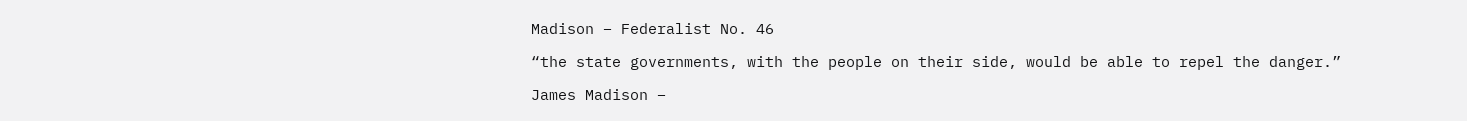Madison – Federalist No. 46

“the state governments, with the people on their side, would be able to repel the danger.”

James Madison –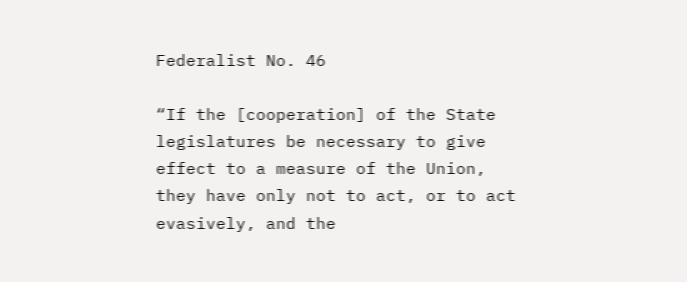Federalist No. 46

“If the [cooperation] of the State legislatures be necessary to give effect to a measure of the Union, they have only not to act, or to act evasively, and the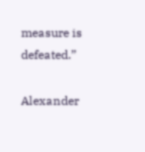measure is defeated.”

Alexander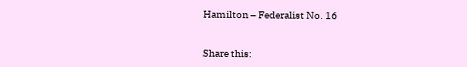Hamilton – Federalist No. 16


Share this: